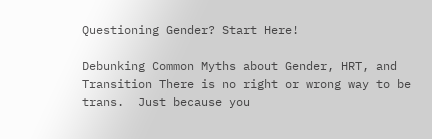Questioning Gender? Start Here!

Debunking Common Myths about Gender, HRT, and Transition There is no right or wrong way to be trans.  Just because you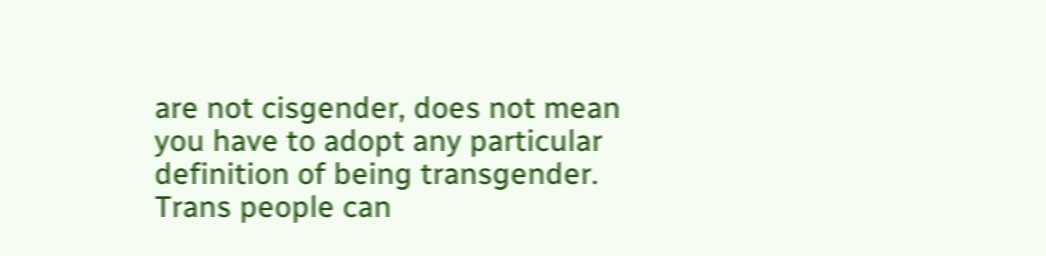are not cisgender, does not mean you have to adopt any particular definition of being transgender. Trans people can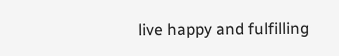live happy and fulfilling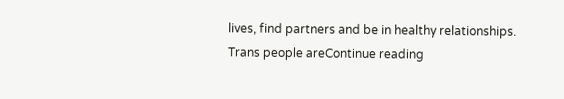lives, find partners and be in healthy relationships.  Trans people areContinue reading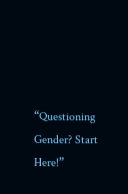“Questioning Gender? Start Here!”